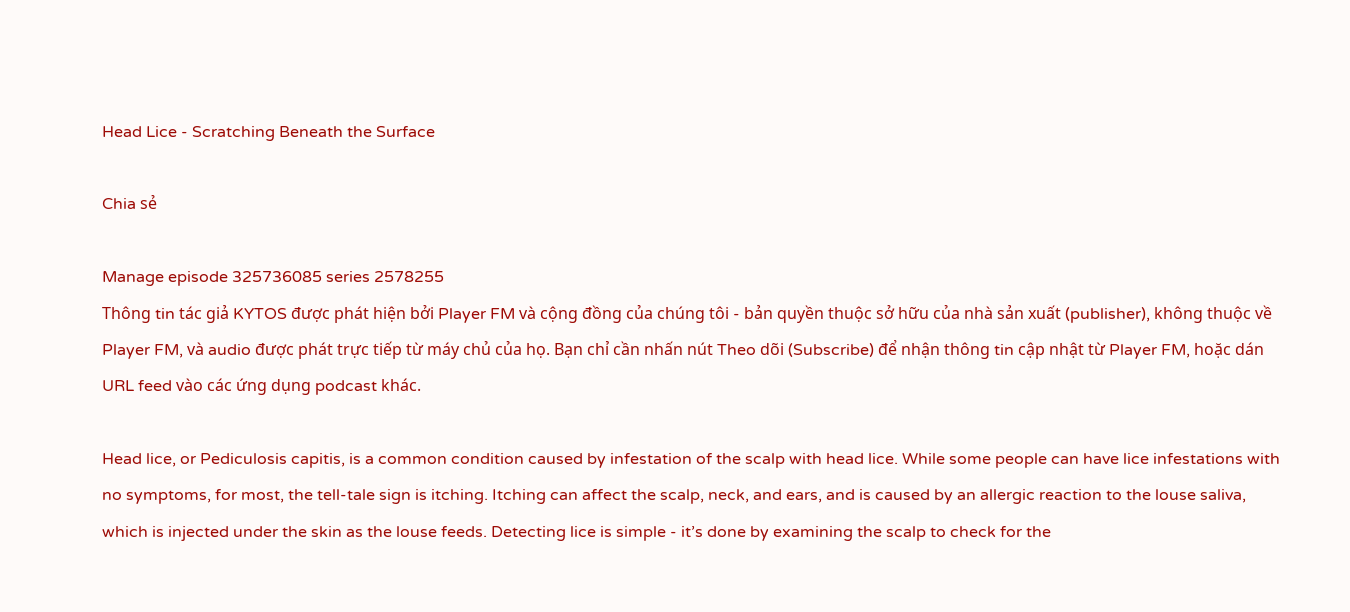Head Lice - Scratching Beneath the Surface

Chia sẻ

Manage episode 325736085 series 2578255
Thông tin tác giả KYTOS được phát hiện bởi Player FM và cộng đồng của chúng tôi - bản quyền thuộc sở hữu của nhà sản xuất (publisher), không thuộc về Player FM, và audio được phát trực tiếp từ máy chủ của họ. Bạn chỉ cần nhấn nút Theo dõi (Subscribe) để nhận thông tin cập nhật từ Player FM, hoặc dán URL feed vào các ứng dụng podcast khác.

Head lice, or Pediculosis capitis, is a common condition caused by infestation of the scalp with head lice. While some people can have lice infestations with no symptoms, for most, the tell-tale sign is itching. Itching can affect the scalp, neck, and ears, and is caused by an allergic reaction to the louse saliva, which is injected under the skin as the louse feeds. Detecting lice is simple - it’s done by examining the scalp to check for the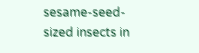sesame-seed-sized insects in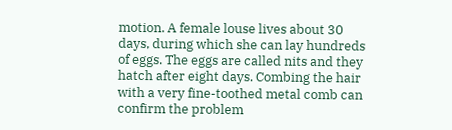motion. A female louse lives about 30 days, during which she can lay hundreds of eggs. The eggs are called nits and they hatch after eight days. Combing the hair with a very fine-toothed metal comb can confirm the problem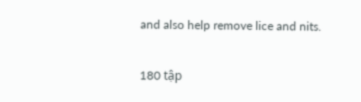and also help remove lice and nits.

180 tập